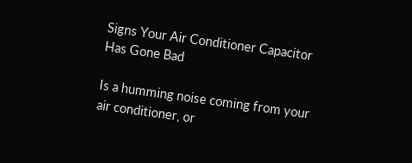Signs Your Air Conditioner Capacitor Has Gone Bad

Is a humming noise coming from your air conditioner, or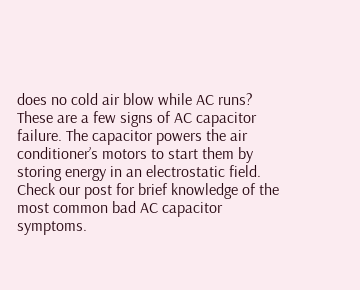does no cold air blow while AC runs? These are a few signs of AC capacitor failure. The capacitor powers the air conditioner’s motors to start them by storing energy in an electrostatic field. Check our post for brief knowledge of the most common bad AC capacitor symptoms.